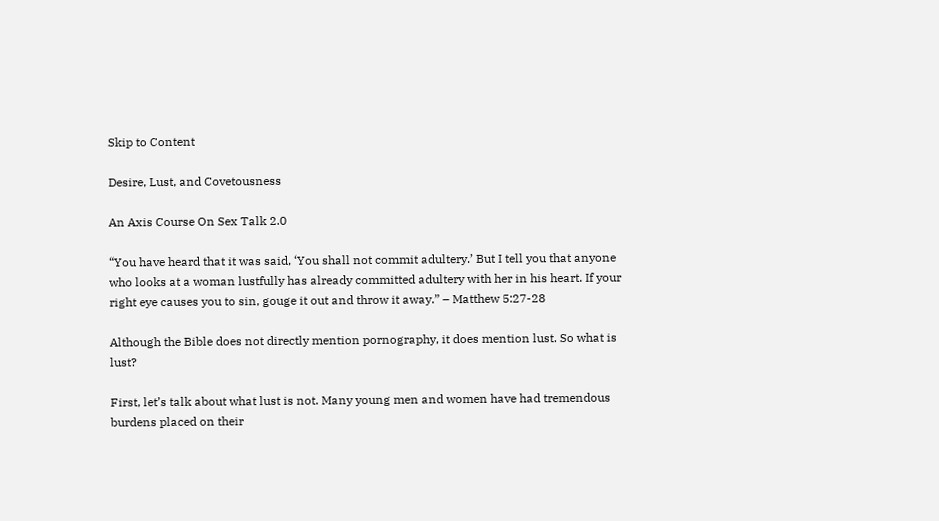Skip to Content

Desire, Lust, and Covetousness

An Axis Course On Sex Talk 2.0

“You have heard that it was said, ‘You shall not commit adultery.’ But I tell you that anyone who looks at a woman lustfully has already committed adultery with her in his heart. If your right eye causes you to sin, gouge it out and throw it away.” – Matthew 5:27-28

Although the Bible does not directly mention pornography, it does mention lust. So what is lust?

First, let’s talk about what lust is not. Many young men and women have had tremendous burdens placed on their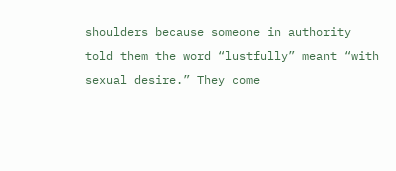shoulders because someone in authority told them the word “lustfully” meant “with sexual desire.” They come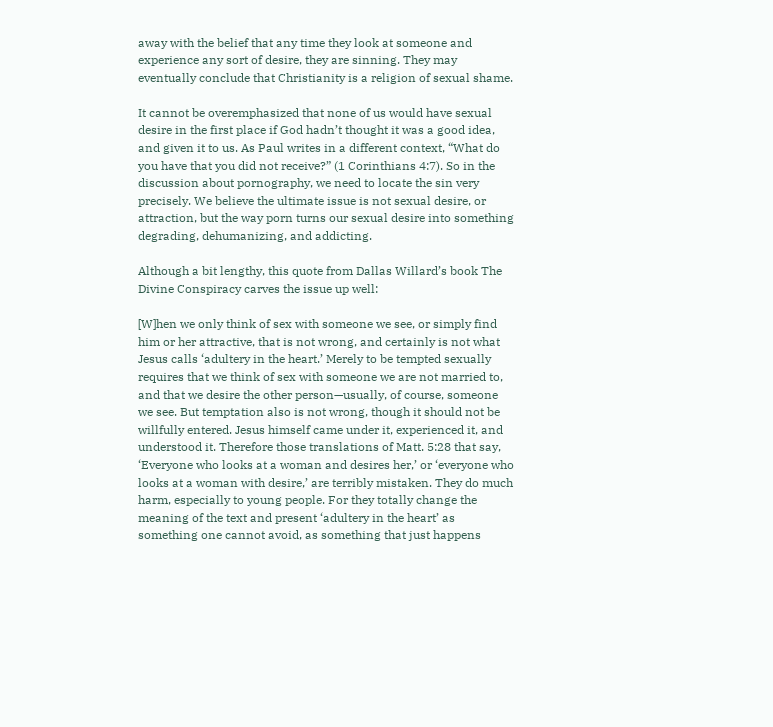away with the belief that any time they look at someone and experience any sort of desire, they are sinning. They may eventually conclude that Christianity is a religion of sexual shame.

It cannot be overemphasized that none of us would have sexual desire in the first place if God hadn’t thought it was a good idea, and given it to us. As Paul writes in a different context, “What do you have that you did not receive?” (1 Corinthians 4:7). So in the discussion about pornography, we need to locate the sin very precisely. We believe the ultimate issue is not sexual desire, or attraction, but the way porn turns our sexual desire into something degrading, dehumanizing, and addicting.

Although a bit lengthy, this quote from Dallas Willard’s book The Divine Conspiracy carves the issue up well:

[W]hen we only think of sex with someone we see, or simply find him or her attractive, that is not wrong, and certainly is not what Jesus calls ‘adultery in the heart.’ Merely to be tempted sexually requires that we think of sex with someone we are not married to, and that we desire the other person—usually, of course, someone we see. But temptation also is not wrong, though it should not be willfully entered. Jesus himself came under it, experienced it, and understood it. Therefore those translations of Matt. 5:28 that say, ‘Everyone who looks at a woman and desires her,’ or ‘everyone who looks at a woman with desire,’ are terribly mistaken. They do much harm, especially to young people. For they totally change the meaning of the text and present ‘adultery in the heart’ as something one cannot avoid, as something that just happens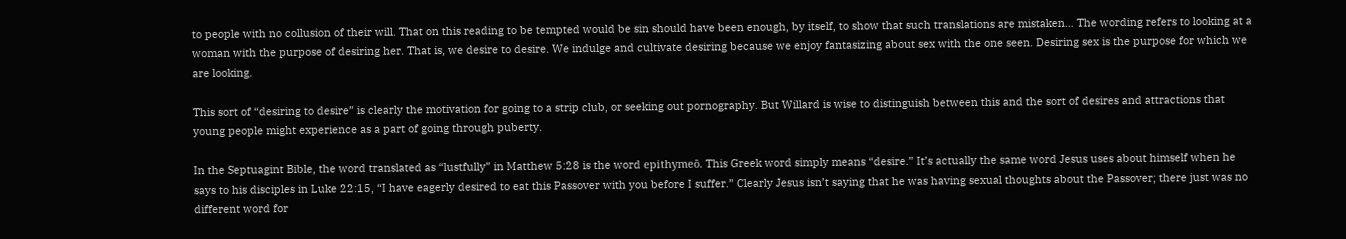to people with no collusion of their will. That on this reading to be tempted would be sin should have been enough, by itself, to show that such translations are mistaken… The wording refers to looking at a woman with the purpose of desiring her. That is, we desire to desire. We indulge and cultivate desiring because we enjoy fantasizing about sex with the one seen. Desiring sex is the purpose for which we are looking.

This sort of “desiring to desire” is clearly the motivation for going to a strip club, or seeking out pornography. But Willard is wise to distinguish between this and the sort of desires and attractions that young people might experience as a part of going through puberty.

In the Septuagint Bible, the word translated as “lustfully” in Matthew 5:28 is the word epithymeō. This Greek word simply means “desire.” It’s actually the same word Jesus uses about himself when he says to his disciples in Luke 22:15, “I have eagerly desired to eat this Passover with you before I suffer.” Clearly Jesus isn’t saying that he was having sexual thoughts about the Passover; there just was no different word for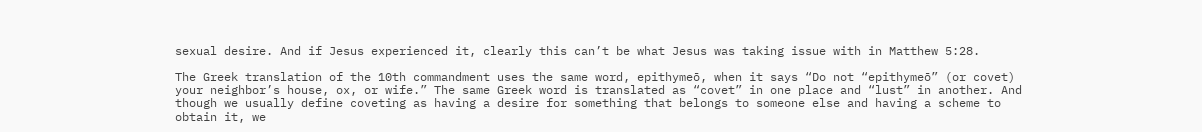sexual desire. And if Jesus experienced it, clearly this can’t be what Jesus was taking issue with in Matthew 5:28.

The Greek translation of the 10th commandment uses the same word, epithymeō, when it says “Do not “epithymeō” (or covet) your neighbor’s house, ox, or wife.” The same Greek word is translated as “covet” in one place and “lust” in another. And though we usually define coveting as having a desire for something that belongs to someone else and having a scheme to obtain it, we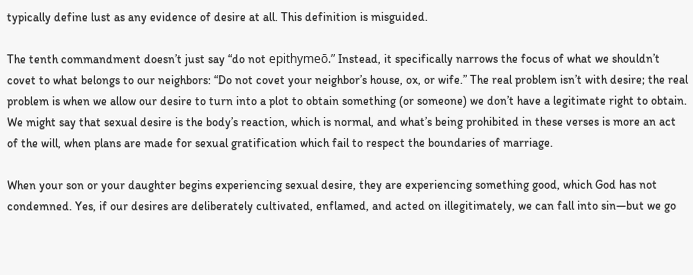typically define lust as any evidence of desire at all. This definition is misguided.

The tenth commandment doesn’t just say “do not epithymeō.” Instead, it specifically narrows the focus of what we shouldn’t covet to what belongs to our neighbors: “Do not covet your neighbor’s house, ox, or wife.” The real problem isn’t with desire; the real problem is when we allow our desire to turn into a plot to obtain something (or someone) we don’t have a legitimate right to obtain. We might say that sexual desire is the body’s reaction, which is normal, and what’s being prohibited in these verses is more an act of the will, when plans are made for sexual gratification which fail to respect the boundaries of marriage.

When your son or your daughter begins experiencing sexual desire, they are experiencing something good, which God has not condemned. Yes, if our desires are deliberately cultivated, enflamed, and acted on illegitimately, we can fall into sin—but we go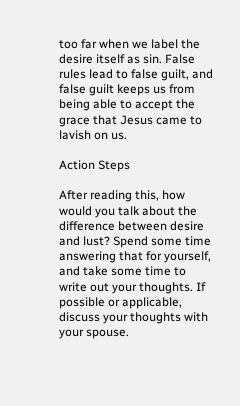too far when we label the desire itself as sin. False rules lead to false guilt, and false guilt keeps us from being able to accept the grace that Jesus came to lavish on us.

Action Steps

After reading this, how would you talk about the difference between desire and lust? Spend some time answering that for yourself, and take some time to write out your thoughts. If possible or applicable, discuss your thoughts with your spouse.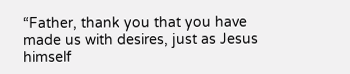“Father, thank you that you have made us with desires, just as Jesus himself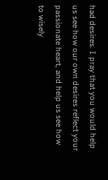had desires. I pray that you would help us see how our own desires reflect your passionate heart, and help us see how to wisely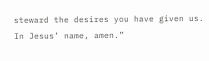steward the desires you have given us. In Jesus’ name, amen.”